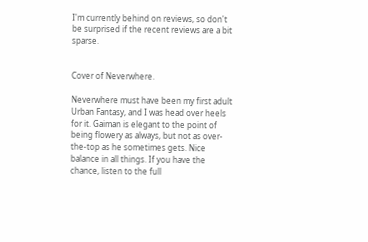I'm currently behind on reviews, so don't be surprised if the recent reviews are a bit sparse.


Cover of Neverwhere.

Neverwhere must have been my first adult Urban Fantasy, and I was head over heels for it. Gaiman is elegant to the point of being flowery as always, but not as over-the-top as he sometimes gets. Nice balance in all things. If you have the chance, listen to the full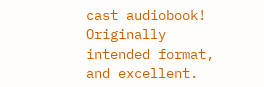cast audiobook! Originally intended format, and excellent.